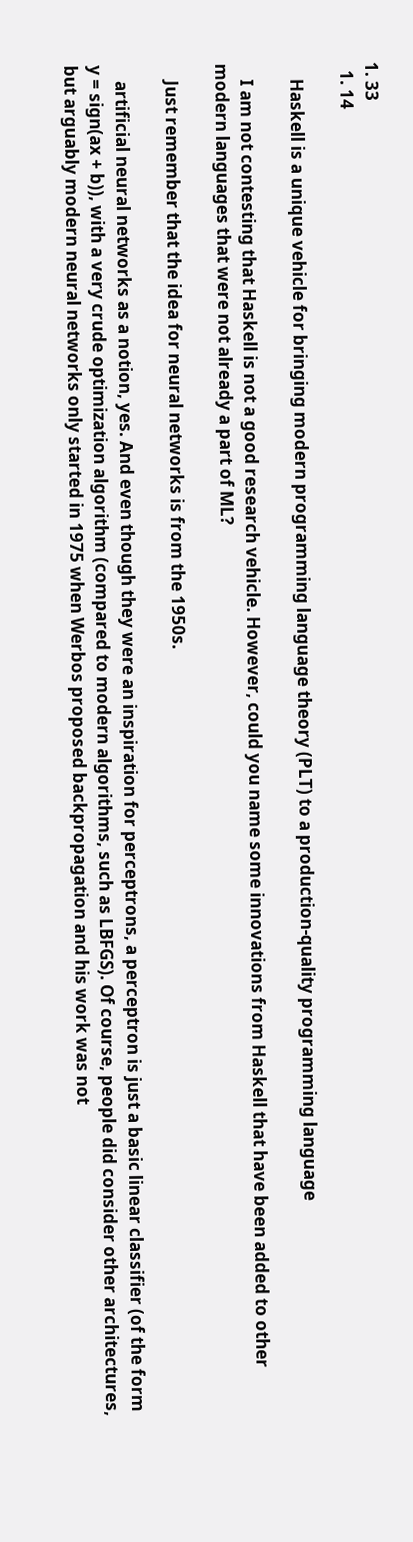1. 33
  1. 14

    Haskell is a unique vehicle for bringing modern programming language theory (PLT) to a production-quality programming language

    I am not contesting that Haskell is not a good research vehicle. However, could you name some innovations from Haskell that have been added to other modern languages that were not already a part of ML?

    Just remember that the idea for neural networks is from the 1950s.

    artificial neural networks as a notion, yes. And even though they were an inspiration for perceptrons, a perceptron is just a basic linear classifier (of the form y = sign(ax + b)), with a very crude optimization algorithm (compared to modern algorithms, such as LBFGS). Of course, people did consider other architectures, but arguably modern neural networks only started in 1975 when Werbos proposed backpropagation and his work was not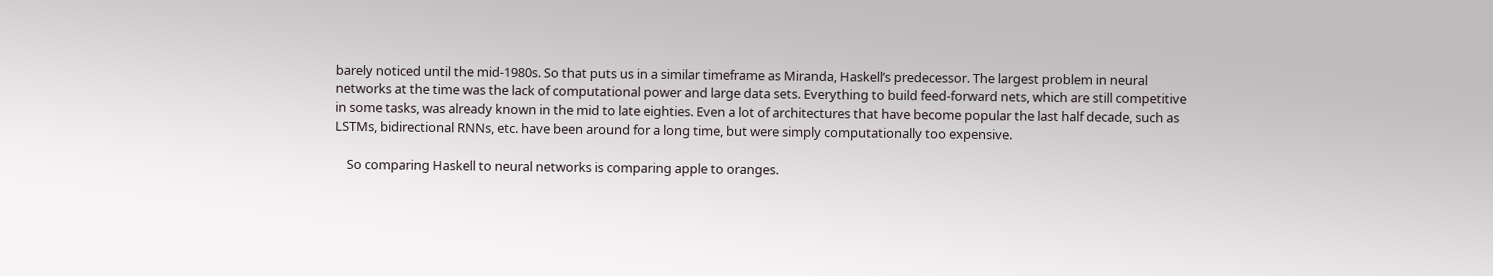barely noticed until the mid-1980s. So that puts us in a similar timeframe as Miranda, Haskell’s predecessor. The largest problem in neural networks at the time was the lack of computational power and large data sets. Everything to build feed-forward nets, which are still competitive in some tasks, was already known in the mid to late eighties. Even a lot of architectures that have become popular the last half decade, such as LSTMs, bidirectional RNNs, etc. have been around for a long time, but were simply computationally too expensive.

    So comparing Haskell to neural networks is comparing apple to oranges.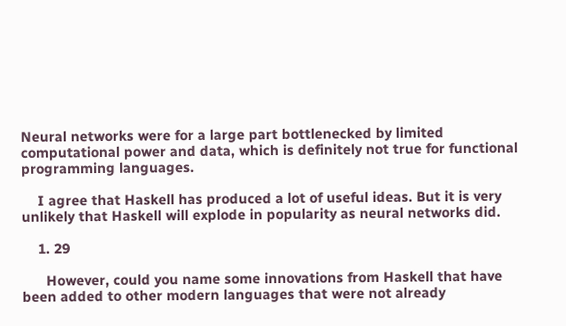Neural networks were for a large part bottlenecked by limited computational power and data, which is definitely not true for functional programming languages.

    I agree that Haskell has produced a lot of useful ideas. But it is very unlikely that Haskell will explode in popularity as neural networks did.

    1. 29

      However, could you name some innovations from Haskell that have been added to other modern languages that were not already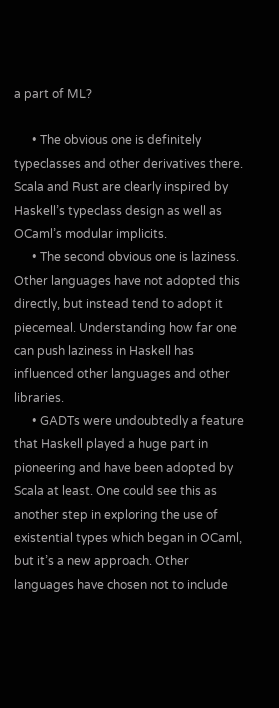a part of ML?

      • The obvious one is definitely typeclasses and other derivatives there. Scala and Rust are clearly inspired by Haskell’s typeclass design as well as OCaml’s modular implicits.
      • The second obvious one is laziness. Other languages have not adopted this directly, but instead tend to adopt it piecemeal. Understanding how far one can push laziness in Haskell has influenced other languages and other libraries.
      • GADTs were undoubtedly a feature that Haskell played a huge part in pioneering and have been adopted by Scala at least. One could see this as another step in exploring the use of existential types which began in OCaml, but it’s a new approach. Other languages have chosen not to include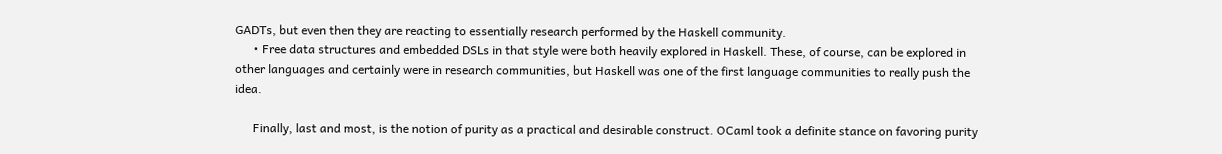GADTs, but even then they are reacting to essentially research performed by the Haskell community.
      • Free data structures and embedded DSLs in that style were both heavily explored in Haskell. These, of course, can be explored in other languages and certainly were in research communities, but Haskell was one of the first language communities to really push the idea.

      Finally, last and most, is the notion of purity as a practical and desirable construct. OCaml took a definite stance on favoring purity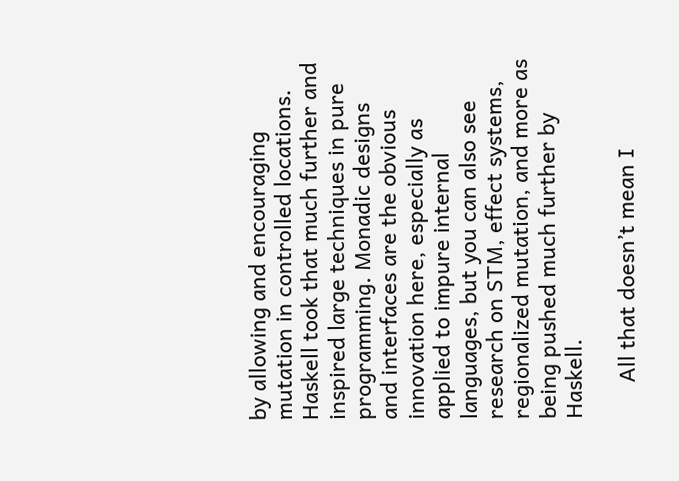by allowing and encouraging mutation in controlled locations. Haskell took that much further and inspired large techniques in pure programming. Monadic designs and interfaces are the obvious innovation here, especially as applied to impure internal languages, but you can also see research on STM, effect systems, regionalized mutation, and more as being pushed much further by Haskell.

      All that doesn’t mean I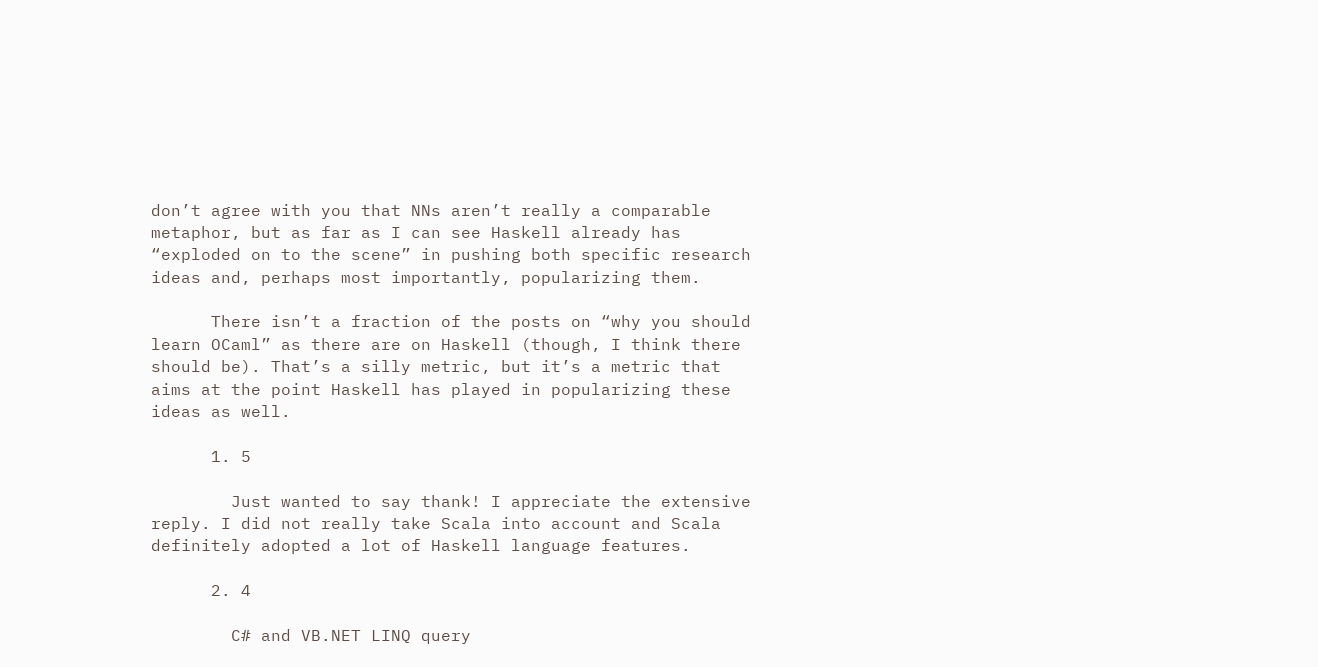don’t agree with you that NNs aren’t really a comparable metaphor, but as far as I can see Haskell already has “exploded on to the scene” in pushing both specific research ideas and, perhaps most importantly, popularizing them.

      There isn’t a fraction of the posts on “why you should learn OCaml” as there are on Haskell (though, I think there should be). That’s a silly metric, but it’s a metric that aims at the point Haskell has played in popularizing these ideas as well.

      1. 5

        Just wanted to say thank! I appreciate the extensive reply. I did not really take Scala into account and Scala definitely adopted a lot of Haskell language features.

      2. 4

        C# and VB.NET LINQ query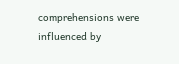comprehensions were influenced by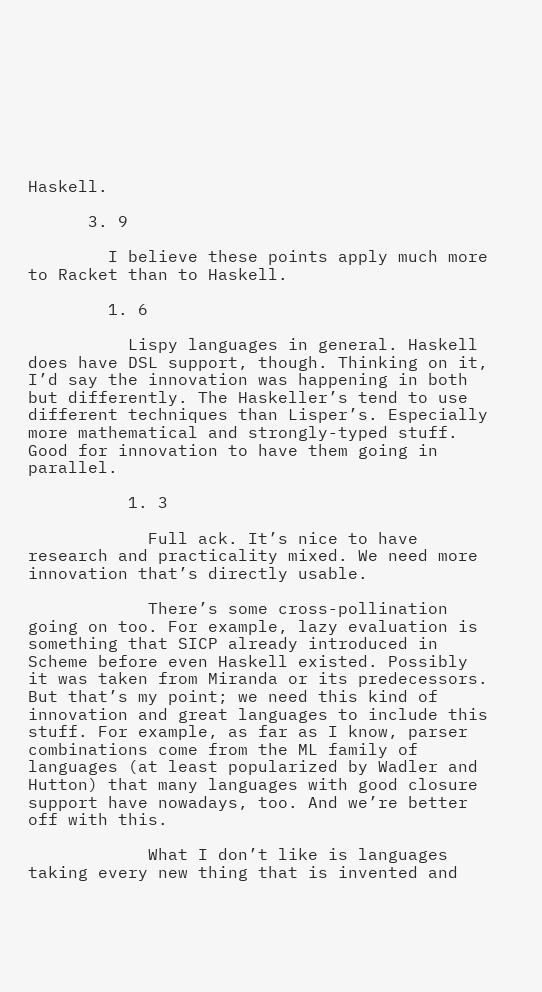Haskell.

      3. 9

        I believe these points apply much more to Racket than to Haskell.

        1. 6

          Lispy languages in general. Haskell does have DSL support, though. Thinking on it, I’d say the innovation was happening in both but differently. The Haskeller’s tend to use different techniques than Lisper’s. Especially more mathematical and strongly-typed stuff. Good for innovation to have them going in parallel.

          1. 3

            Full ack. It’s nice to have research and practicality mixed. We need more innovation that’s directly usable.

            There’s some cross-pollination going on too. For example, lazy evaluation is something that SICP already introduced in Scheme before even Haskell existed. Possibly it was taken from Miranda or its predecessors. But that’s my point; we need this kind of innovation and great languages to include this stuff. For example, as far as I know, parser combinations come from the ML family of languages (at least popularized by Wadler and Hutton) that many languages with good closure support have nowadays, too. And we’re better off with this.

            What I don’t like is languages taking every new thing that is invented and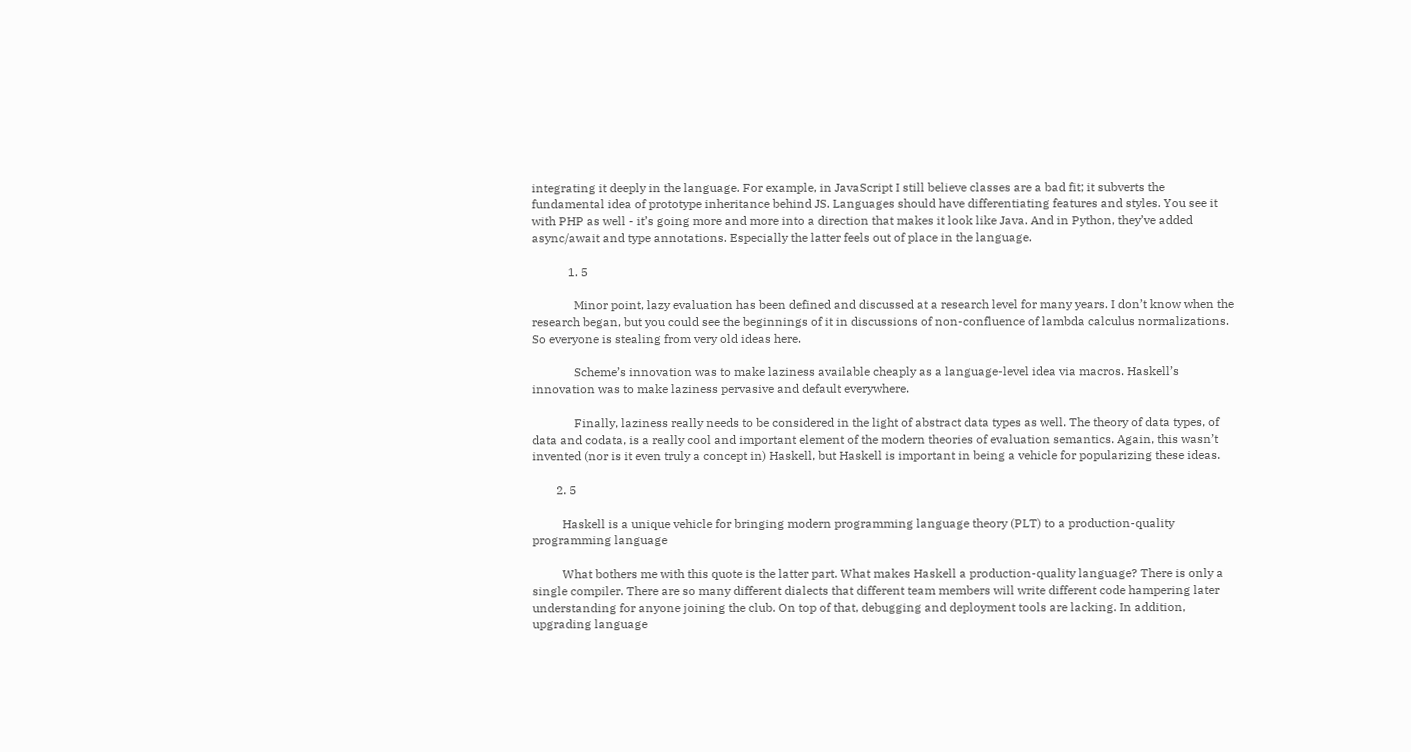integrating it deeply in the language. For example, in JavaScript I still believe classes are a bad fit; it subverts the fundamental idea of prototype inheritance behind JS. Languages should have differentiating features and styles. You see it with PHP as well - it’s going more and more into a direction that makes it look like Java. And in Python, they’ve added async/await and type annotations. Especially the latter feels out of place in the language.

            1. 5

              Minor point, lazy evaluation has been defined and discussed at a research level for many years. I don’t know when the research began, but you could see the beginnings of it in discussions of non-confluence of lambda calculus normalizations. So everyone is stealing from very old ideas here.

              Scheme’s innovation was to make laziness available cheaply as a language-level idea via macros. Haskell’s innovation was to make laziness pervasive and default everywhere.

              Finally, laziness really needs to be considered in the light of abstract data types as well. The theory of data types, of data and codata, is a really cool and important element of the modern theories of evaluation semantics. Again, this wasn’t invented (nor is it even truly a concept in) Haskell, but Haskell is important in being a vehicle for popularizing these ideas.

        2. 5

          Haskell is a unique vehicle for bringing modern programming language theory (PLT) to a production-quality programming language

          What bothers me with this quote is the latter part. What makes Haskell a production-quality language? There is only a single compiler. There are so many different dialects that different team members will write different code hampering later understanding for anyone joining the club. On top of that, debugging and deployment tools are lacking. In addition, upgrading language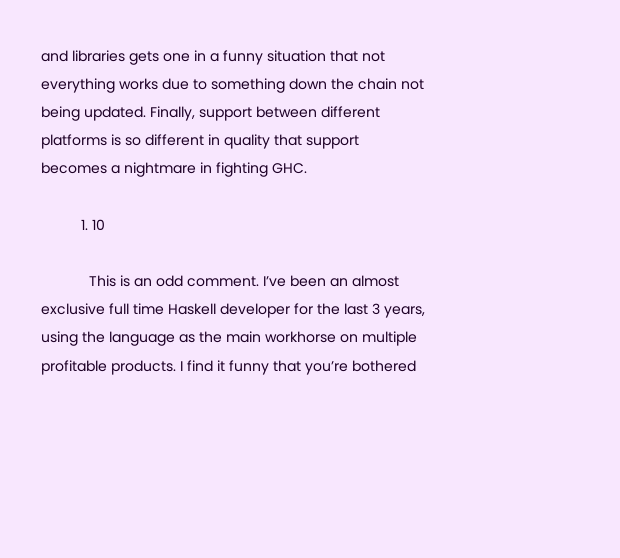and libraries gets one in a funny situation that not everything works due to something down the chain not being updated. Finally, support between different platforms is so different in quality that support becomes a nightmare in fighting GHC.

          1. 10

            This is an odd comment. I’ve been an almost exclusive full time Haskell developer for the last 3 years, using the language as the main workhorse on multiple profitable products. I find it funny that you’re bothered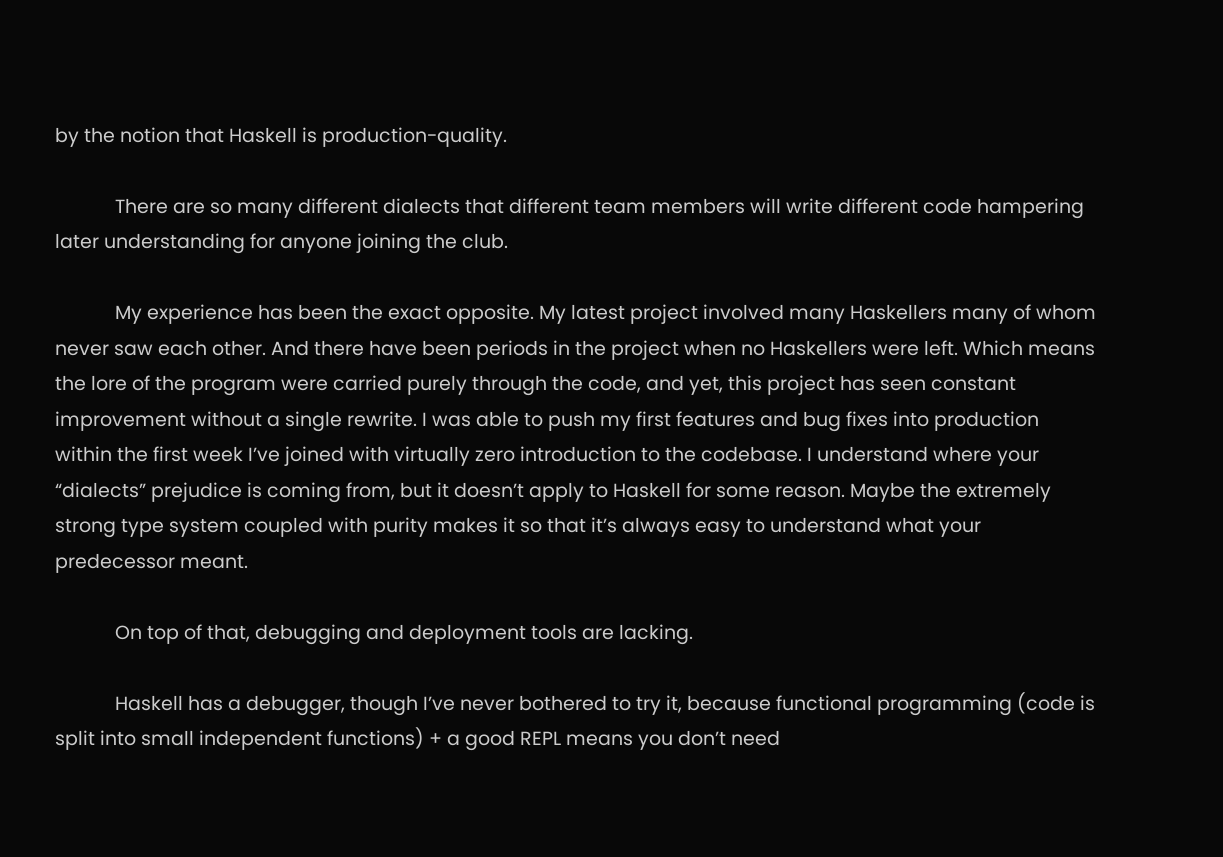by the notion that Haskell is production-quality.

            There are so many different dialects that different team members will write different code hampering later understanding for anyone joining the club.

            My experience has been the exact opposite. My latest project involved many Haskellers many of whom never saw each other. And there have been periods in the project when no Haskellers were left. Which means the lore of the program were carried purely through the code, and yet, this project has seen constant improvement without a single rewrite. I was able to push my first features and bug fixes into production within the first week I’ve joined with virtually zero introduction to the codebase. I understand where your “dialects” prejudice is coming from, but it doesn’t apply to Haskell for some reason. Maybe the extremely strong type system coupled with purity makes it so that it’s always easy to understand what your predecessor meant.

            On top of that, debugging and deployment tools are lacking.

            Haskell has a debugger, though I’ve never bothered to try it, because functional programming (code is split into small independent functions) + a good REPL means you don’t need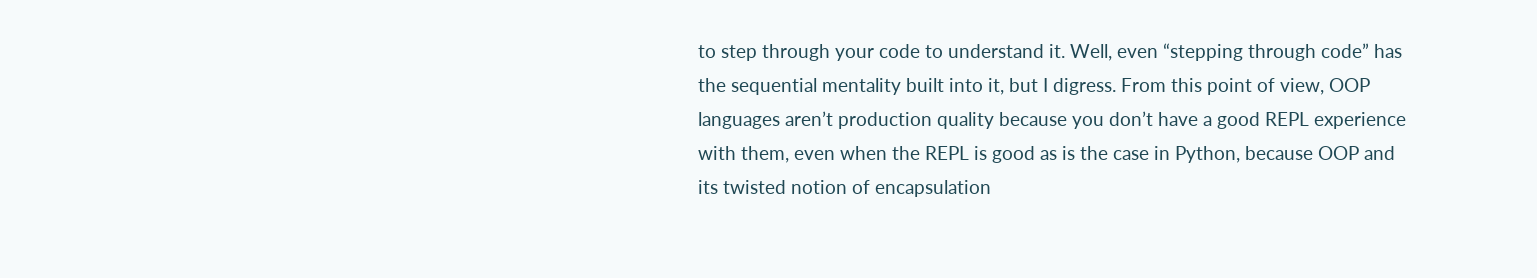to step through your code to understand it. Well, even “stepping through code” has the sequential mentality built into it, but I digress. From this point of view, OOP languages aren’t production quality because you don’t have a good REPL experience with them, even when the REPL is good as is the case in Python, because OOP and its twisted notion of encapsulation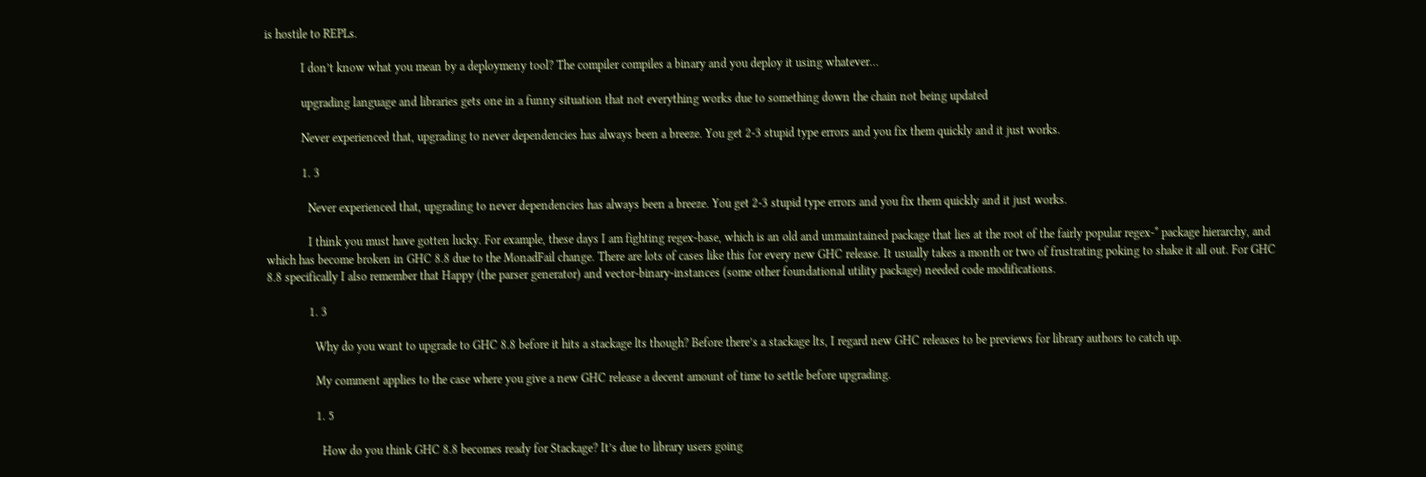is hostile to REPLs.

            I don’t know what you mean by a deploymeny tool? The compiler compiles a binary and you deploy it using whatever…

            upgrading language and libraries gets one in a funny situation that not everything works due to something down the chain not being updated

            Never experienced that, upgrading to never dependencies has always been a breeze. You get 2-3 stupid type errors and you fix them quickly and it just works.

            1. 3

              Never experienced that, upgrading to never dependencies has always been a breeze. You get 2-3 stupid type errors and you fix them quickly and it just works.

              I think you must have gotten lucky. For example, these days I am fighting regex-base, which is an old and unmaintained package that lies at the root of the fairly popular regex-* package hierarchy, and which has become broken in GHC 8.8 due to the MonadFail change. There are lots of cases like this for every new GHC release. It usually takes a month or two of frustrating poking to shake it all out. For GHC 8.8 specifically I also remember that Happy (the parser generator) and vector-binary-instances (some other foundational utility package) needed code modifications.

              1. 3

                Why do you want to upgrade to GHC 8.8 before it hits a stackage lts though? Before there’s a stackage lts, I regard new GHC releases to be previews for library authors to catch up.

                My comment applies to the case where you give a new GHC release a decent amount of time to settle before upgrading.

                1. 5

                  How do you think GHC 8.8 becomes ready for Stackage? It’s due to library users going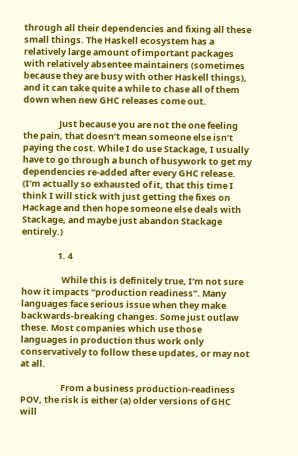through all their dependencies and fixing all these small things. The Haskell ecosystem has a relatively large amount of important packages with relatively absentee maintainers (sometimes because they are busy with other Haskell things), and it can take quite a while to chase all of them down when new GHC releases come out.

                  Just because you are not the one feeling the pain, that doesn’t mean someone else isn’t paying the cost. While I do use Stackage, I usually have to go through a bunch of busywork to get my dependencies re-added after every GHC release. (I’m actually so exhausted of it, that this time I think I will stick with just getting the fixes on Hackage and then hope someone else deals with Stackage, and maybe just abandon Stackage entirely.)

                  1. 4

                    While this is definitely true, I’m not sure how it impacts “production readiness”. Many languages face serious issue when they make backwards-breaking changes. Some just outlaw these. Most companies which use those languages in production thus work only conservatively to follow these updates, or may not at all.

                    From a business production-readiness POV, the risk is either (a) older versions of GHC will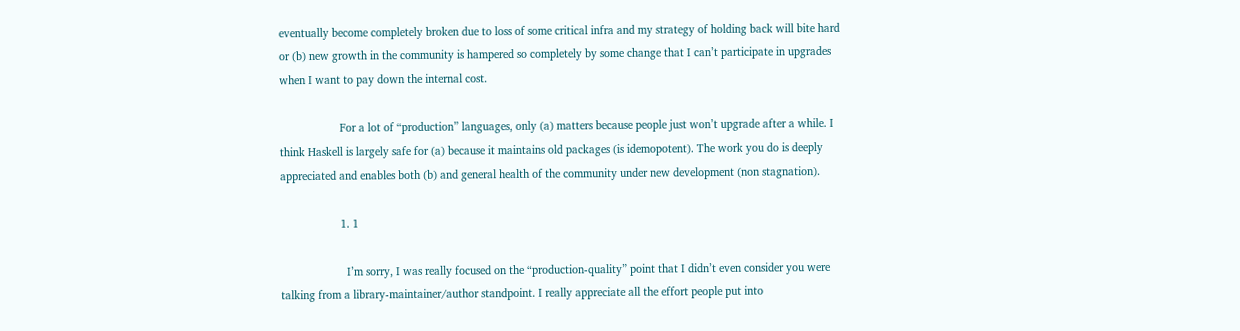eventually become completely broken due to loss of some critical infra and my strategy of holding back will bite hard or (b) new growth in the community is hampered so completely by some change that I can’t participate in upgrades when I want to pay down the internal cost.

                    For a lot of “production” languages, only (a) matters because people just won’t upgrade after a while. I think Haskell is largely safe for (a) because it maintains old packages (is idemopotent). The work you do is deeply appreciated and enables both (b) and general health of the community under new development (non stagnation).

                    1. 1

                      I’m sorry, I was really focused on the “production-quality” point that I didn’t even consider you were talking from a library-maintainer/author standpoint. I really appreciate all the effort people put into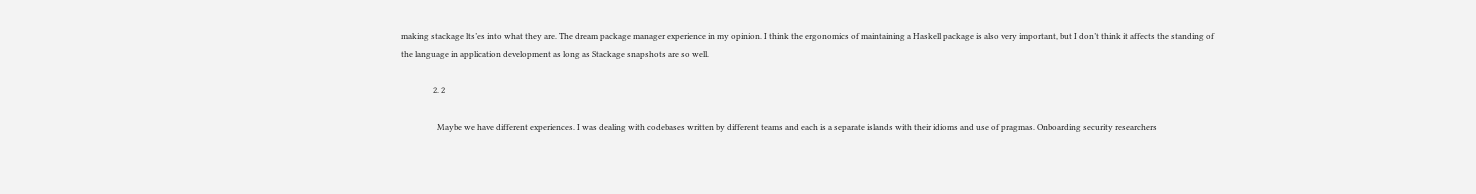making stackage lts’es into what they are. The dream package manager experience in my opinion. I think the ergonomics of maintaining a Haskell package is also very important, but I don’t think it affects the standing of the language in application development as long as Stackage snapshots are so well.

                2. 2

                  Maybe we have different experiences. I was dealing with codebases written by different teams and each is a separate islands with their idioms and use of pragmas. Onboarding security researchers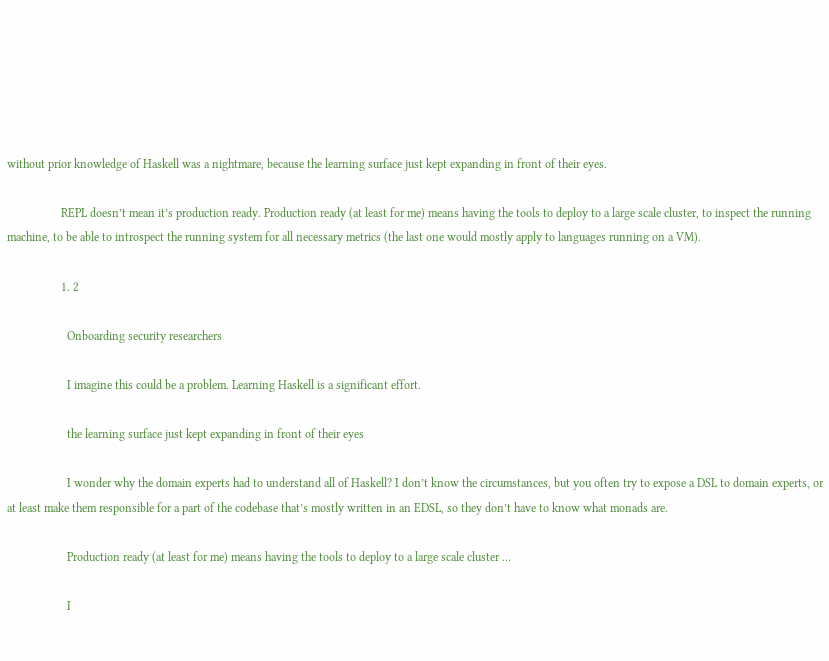without prior knowledge of Haskell was a nightmare, because the learning surface just kept expanding in front of their eyes.

                  REPL doesn’t mean it’s production ready. Production ready (at least for me) means having the tools to deploy to a large scale cluster, to inspect the running machine, to be able to introspect the running system for all necessary metrics (the last one would mostly apply to languages running on a VM).

                  1. 2

                    Onboarding security researchers

                    I imagine this could be a problem. Learning Haskell is a significant effort.

                    the learning surface just kept expanding in front of their eyes

                    I wonder why the domain experts had to understand all of Haskell? I don’t know the circumstances, but you often try to expose a DSL to domain experts, or at least make them responsible for a part of the codebase that’s mostly written in an EDSL, so they don’t have to know what monads are.

                    Production ready (at least for me) means having the tools to deploy to a large scale cluster …

                    I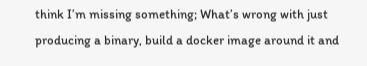think I’m missing something; What’s wrong with just producing a binary, build a docker image around it and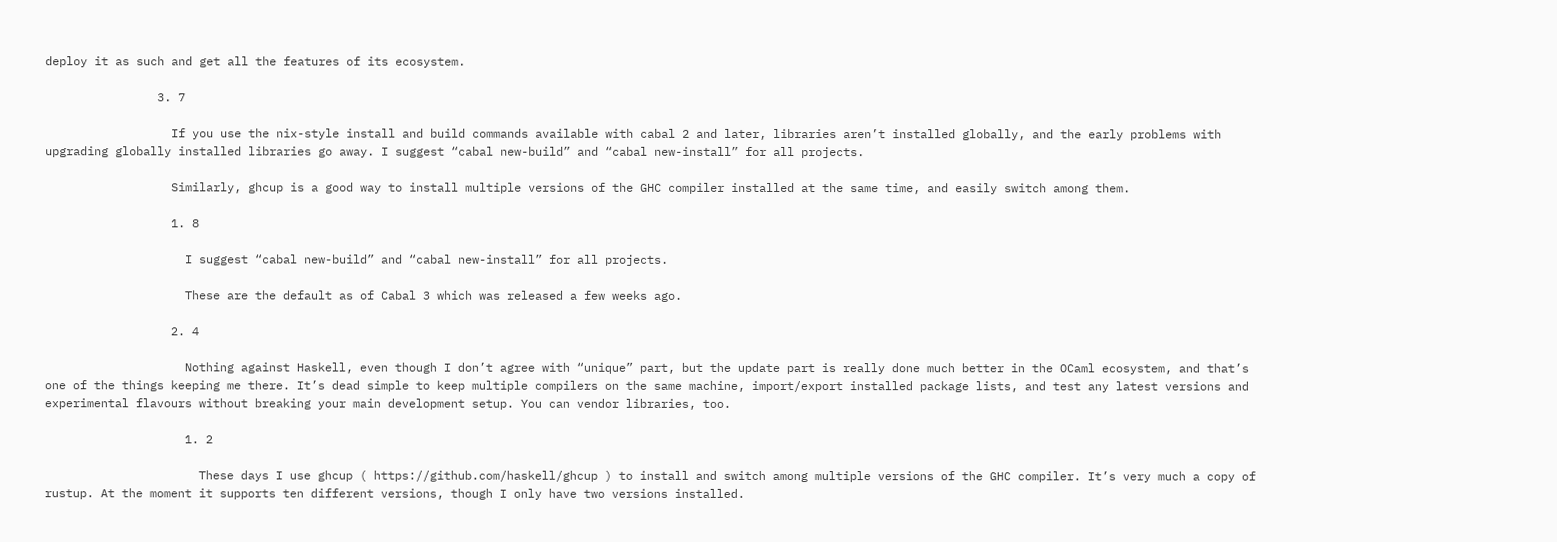deploy it as such and get all the features of its ecosystem.

                3. 7

                  If you use the nix-style install and build commands available with cabal 2 and later, libraries aren’t installed globally, and the early problems with upgrading globally installed libraries go away. I suggest “cabal new-build” and “cabal new-install” for all projects.

                  Similarly, ghcup is a good way to install multiple versions of the GHC compiler installed at the same time, and easily switch among them.

                  1. 8

                    I suggest “cabal new-build” and “cabal new-install” for all projects.

                    These are the default as of Cabal 3 which was released a few weeks ago.

                  2. 4

                    Nothing against Haskell, even though I don’t agree with “unique” part, but the update part is really done much better in the OCaml ecosystem, and that’s one of the things keeping me there. It’s dead simple to keep multiple compilers on the same machine, import/export installed package lists, and test any latest versions and experimental flavours without breaking your main development setup. You can vendor libraries, too.

                    1. 2

                      These days I use ghcup ( https://github.com/haskell/ghcup ) to install and switch among multiple versions of the GHC compiler. It’s very much a copy of rustup. At the moment it supports ten different versions, though I only have two versions installed.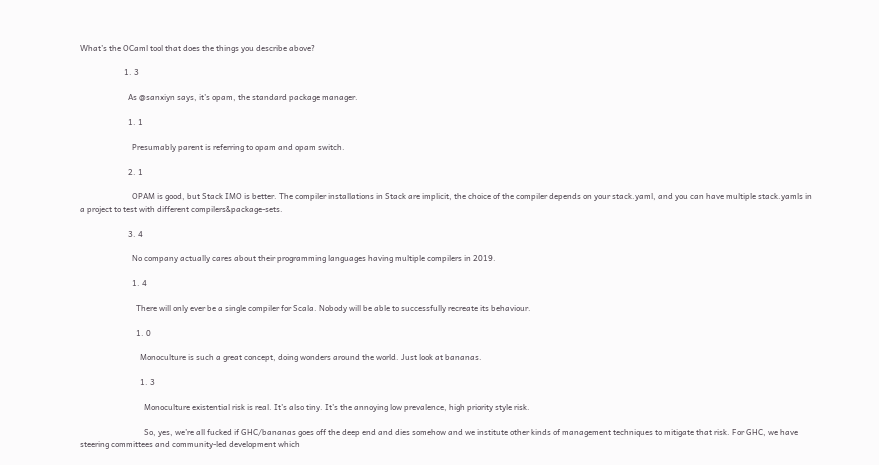What’s the OCaml tool that does the things you describe above?

                      1. 3

                        As @sanxiyn says, it’s opam, the standard package manager.

                        1. 1

                          Presumably parent is referring to opam and opam switch.

                        2. 1

                          OPAM is good, but Stack IMO is better. The compiler installations in Stack are implicit, the choice of the compiler depends on your stack.yaml, and you can have multiple stack.yamls in a project to test with different compilers&package-sets.

                        3. 4

                          No company actually cares about their programming languages having multiple compilers in 2019.

                          1. 4

                            There will only ever be a single compiler for Scala. Nobody will be able to successfully recreate its behaviour.

                            1. 0

                              Monoculture is such a great concept, doing wonders around the world. Just look at bananas.

                              1. 3

                                Monoculture existential risk is real. It’s also tiny. It’s the annoying low prevalence, high priority style risk.

                                So, yes, we’re all fucked if GHC/bananas goes off the deep end and dies somehow and we institute other kinds of management techniques to mitigate that risk. For GHC, we have steering committees and community-led development which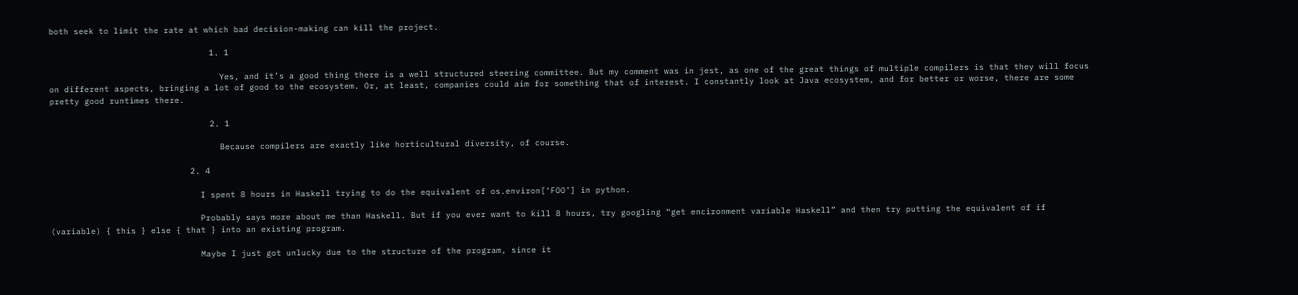both seek to limit the rate at which bad decision-making can kill the project.

                                1. 1

                                  Yes, and it’s a good thing there is a well structured steering committee. But my comment was in jest, as one of the great things of multiple compilers is that they will focus on different aspects, bringing a lot of good to the ecosystem. Or, at least, companies could aim for something that of interest. I constantly look at Java ecosystem, and for better or worse, there are some pretty good runtimes there.

                                2. 1

                                  Because compilers are exactly like horticultural diversity, of course.

                            2. 4

                              I spent 8 hours in Haskell trying to do the equivalent of os.environ[‘FOO’] in python.

                              Probably says more about me than Haskell. But if you ever want to kill 8 hours, try googling “get encironment variable Haskell” and then try putting the equivalent of if (variable) { this } else { that } into an existing program.

                              Maybe I just got unlucky due to the structure of the program, since it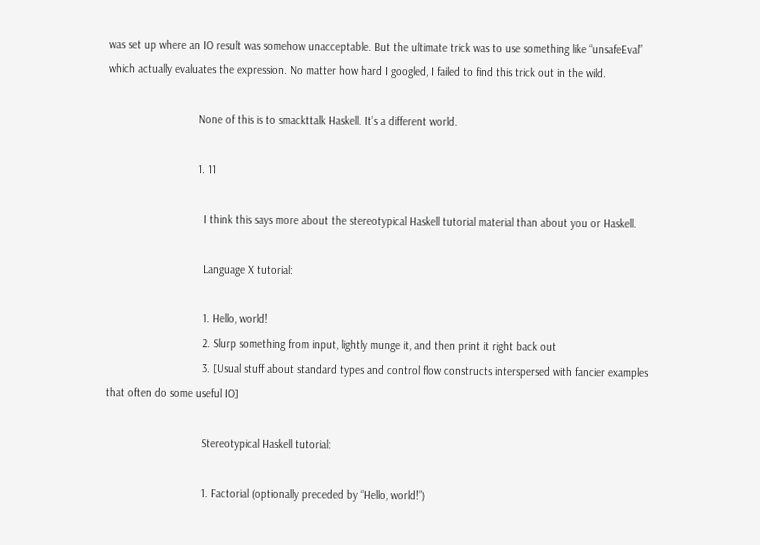was set up where an IO result was somehow unacceptable. But the ultimate trick was to use something like “unsafeEval” which actually evaluates the expression. No matter how hard I googled, I failed to find this trick out in the wild.

                              None of this is to smackttalk Haskell. It’s a different world.

                              1. 11

                                I think this says more about the stereotypical Haskell tutorial material than about you or Haskell.

                                Language X tutorial:

                                1. Hello, world!
                                2. Slurp something from input, lightly munge it, and then print it right back out
                                3. [Usual stuff about standard types and control flow constructs interspersed with fancier examples that often do some useful IO]

                                Stereotypical Haskell tutorial:

                                1. Factorial (optionally preceded by “Hello, world!”)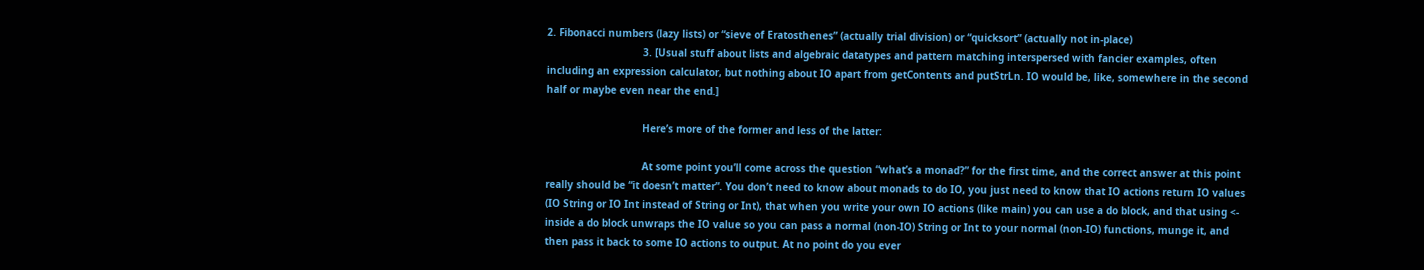2. Fibonacci numbers (lazy lists) or “sieve of Eratosthenes” (actually trial division) or “quicksort” (actually not in-place)
                                3. [Usual stuff about lists and algebraic datatypes and pattern matching interspersed with fancier examples, often including an expression calculator, but nothing about IO apart from getContents and putStrLn. IO would be, like, somewhere in the second half or maybe even near the end.]

                                Here’s more of the former and less of the latter:

                                At some point you’ll come across the question “what’s a monad?” for the first time, and the correct answer at this point really should be “it doesn’t matter”. You don’t need to know about monads to do IO, you just need to know that IO actions return IO values (IO String or IO Int instead of String or Int), that when you write your own IO actions (like main) you can use a do block, and that using <- inside a do block unwraps the IO value so you can pass a normal (non-IO) String or Int to your normal (non-IO) functions, munge it, and then pass it back to some IO actions to output. At no point do you ever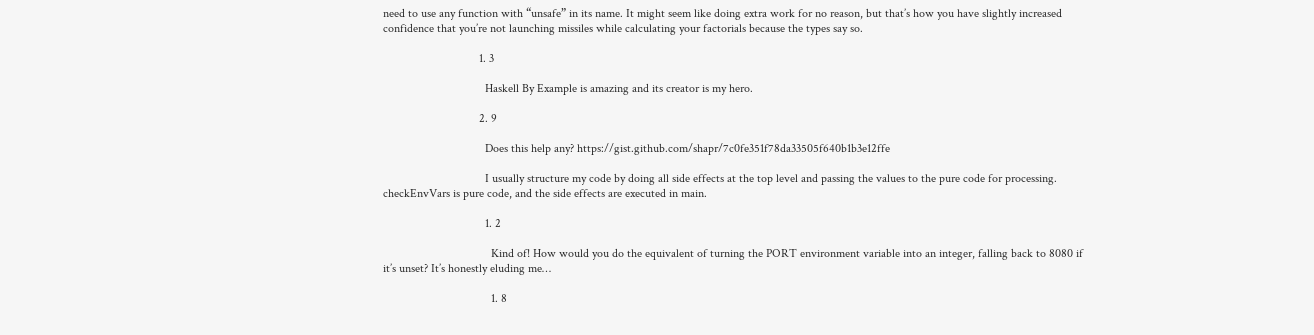need to use any function with “unsafe” in its name. It might seem like doing extra work for no reason, but that’s how you have slightly increased confidence that you’re not launching missiles while calculating your factorials because the types say so.

                                1. 3

                                  Haskell By Example is amazing and its creator is my hero.

                                2. 9

                                  Does this help any? https://gist.github.com/shapr/7c0fe351f78da33505f640b1b3e12ffe

                                  I usually structure my code by doing all side effects at the top level and passing the values to the pure code for processing. checkEnvVars is pure code, and the side effects are executed in main.

                                  1. 2

                                    Kind of! How would you do the equivalent of turning the PORT environment variable into an integer, falling back to 8080 if it’s unset? It’s honestly eluding me…

                                    1. 8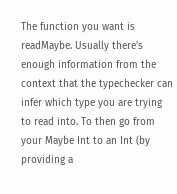The function you want is readMaybe. Usually there’s enough information from the context that the typechecker can infer which type you are trying to read into. To then go from your Maybe Int to an Int (by providing a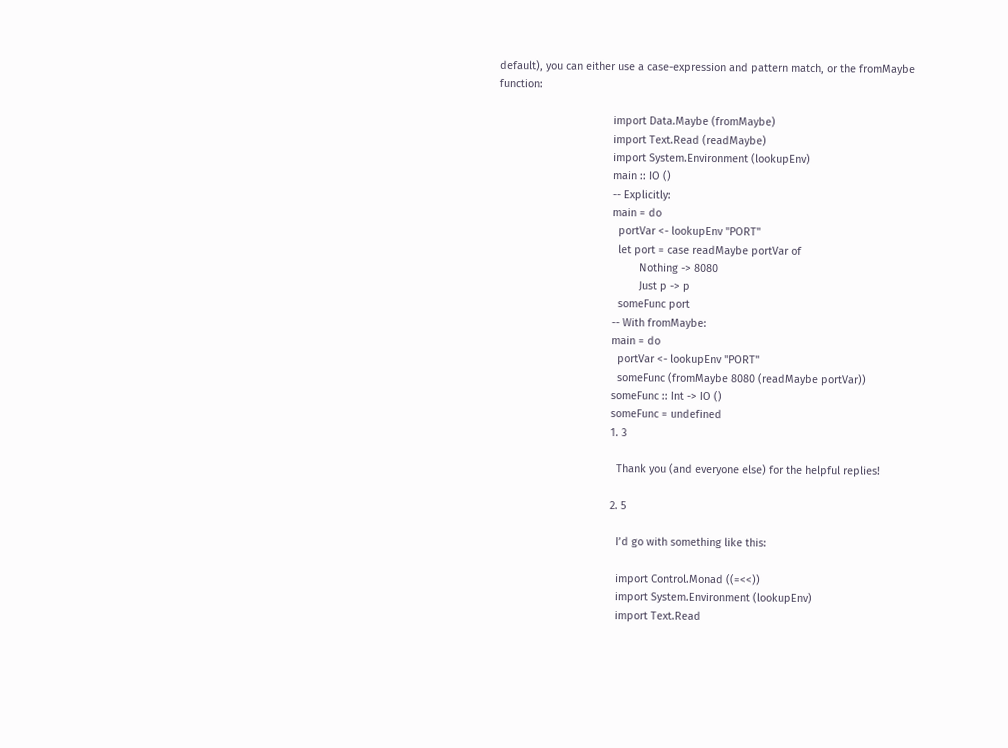default), you can either use a case-expression and pattern match, or the fromMaybe function:

                                      import Data.Maybe (fromMaybe)
                                      import Text.Read (readMaybe)
                                      import System.Environment (lookupEnv)
                                      main :: IO ()
                                      -- Explicitly:
                                      main = do
                                        portVar <- lookupEnv "PORT"
                                        let port = case readMaybe portVar of
                                               Nothing -> 8080
                                               Just p -> p
                                        someFunc port
                                      -- With fromMaybe:
                                      main = do
                                        portVar <- lookupEnv "PORT"
                                        someFunc (fromMaybe 8080 (readMaybe portVar))
                                      someFunc :: Int -> IO ()
                                      someFunc = undefined
                                      1. 3

                                        Thank you (and everyone else) for the helpful replies!

                                      2. 5

                                        I’d go with something like this:

                                        import Control.Monad ((=<<))
                                        import System.Environment (lookupEnv)
                                        import Text.Read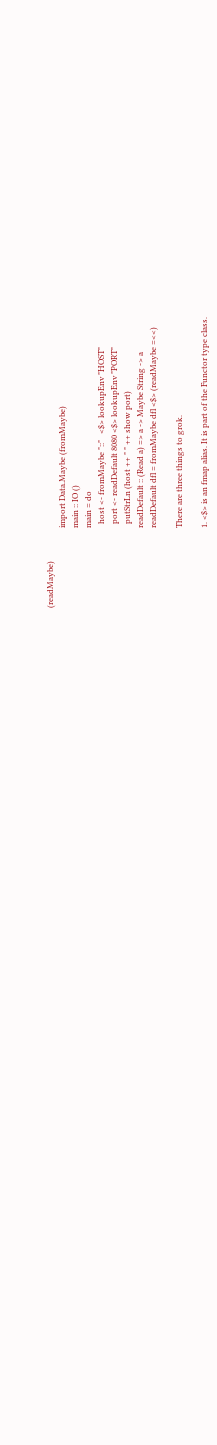(readMaybe)
                                        import Data.Maybe (fromMaybe)
                                        main :: IO ()
                                        main = do
                                          host <- fromMaybe "::"   <$> lookupEnv "HOST"
                                          port <- readDefault 8080 <$> lookupEnv "PORT"
                                          putStrLn (host ++ " " ++ show port)
                                        readDefault :: (Read a) => a -> Maybe String -> a
                                        readDefault dfl = fromMaybe dfl <$> (readMaybe =<<)

                                        There are three things to grok.

                                        1. <$> is an fmap alias. It is part of the Functor type class.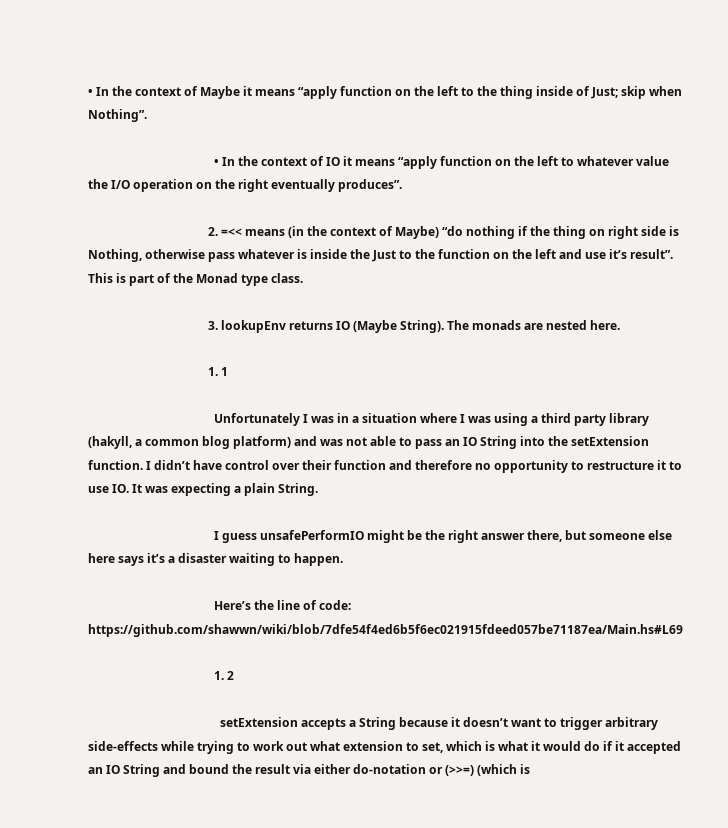• In the context of Maybe it means “apply function on the left to the thing inside of Just; skip when Nothing”.

                                          • In the context of IO it means “apply function on the left to whatever value the I/O operation on the right eventually produces”.

                                        2. =<< means (in the context of Maybe) “do nothing if the thing on right side is Nothing, otherwise pass whatever is inside the Just to the function on the left and use it’s result”. This is part of the Monad type class.

                                        3. lookupEnv returns IO (Maybe String). The monads are nested here.

                                        1. 1

                                          Unfortunately I was in a situation where I was using a third party library (hakyll, a common blog platform) and was not able to pass an IO String into the setExtension function. I didn’t have control over their function and therefore no opportunity to restructure it to use IO. It was expecting a plain String.

                                          I guess unsafePerformIO might be the right answer there, but someone else here says it’s a disaster waiting to happen.

                                          Here’s the line of code: https://github.com/shawwn/wiki/blob/7dfe54f4ed6b5f6ec021915fdeed057be71187ea/Main.hs#L69

                                          1. 2

                                            setExtension accepts a String because it doesn’t want to trigger arbitrary side-effects while trying to work out what extension to set, which is what it would do if it accepted an IO String and bound the result via either do-notation or (>>=) (which is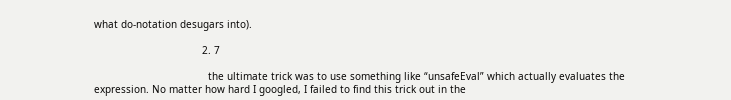what do-notation desugars into).

                                    2. 7

                                      the ultimate trick was to use something like “unsafeEval” which actually evaluates the expression. No matter how hard I googled, I failed to find this trick out in the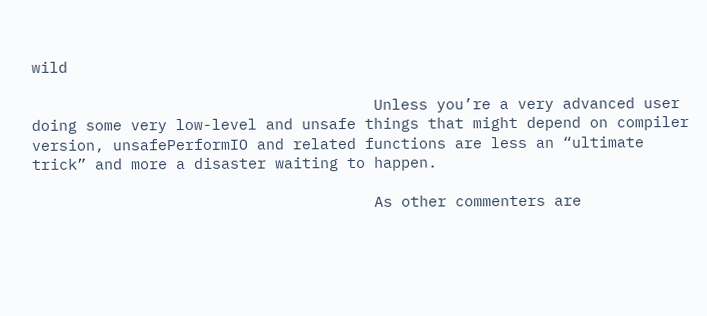wild

                                      Unless you’re a very advanced user doing some very low-level and unsafe things that might depend on compiler version, unsafePerformIO and related functions are less an “ultimate trick” and more a disaster waiting to happen.

                                      As other commenters are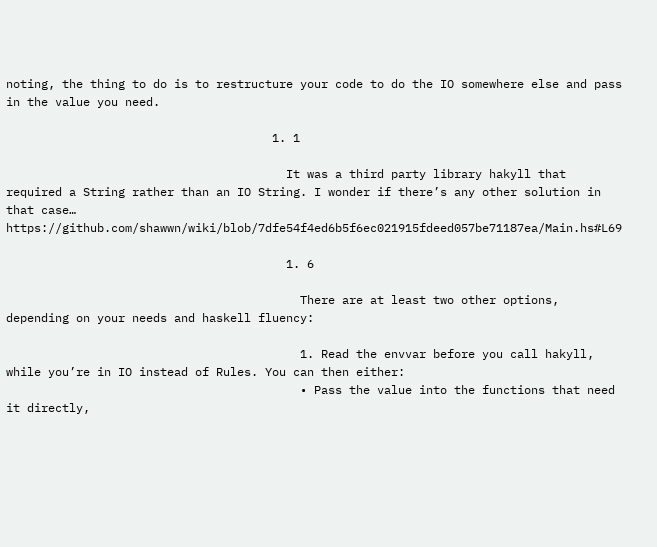noting, the thing to do is to restructure your code to do the IO somewhere else and pass in the value you need.

                                      1. 1

                                        It was a third party library hakyll that required a String rather than an IO String. I wonder if there’s any other solution in that case… https://github.com/shawwn/wiki/blob/7dfe54f4ed6b5f6ec021915fdeed057be71187ea/Main.hs#L69

                                        1. 6

                                          There are at least two other options, depending on your needs and haskell fluency:

                                          1. Read the envvar before you call hakyll, while you’re in IO instead of Rules. You can then either:
                                          • Pass the value into the functions that need it directly,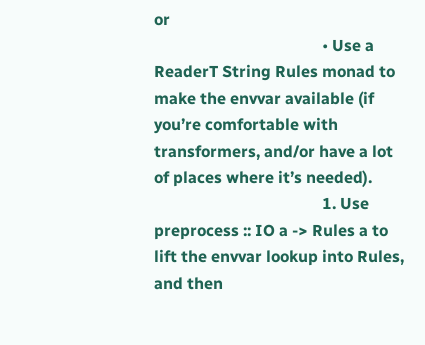or
                                          • Use a ReaderT String Rules monad to make the envvar available (if you’re comfortable with transformers, and/or have a lot of places where it’s needed).
                                          1. Use preprocess :: IO a -> Rules a to lift the envvar lookup into Rules, and then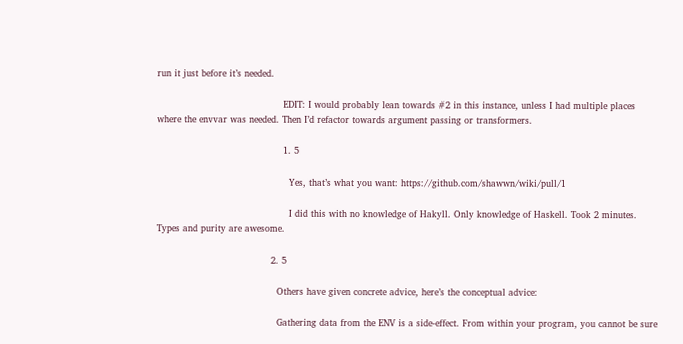run it just before it’s needed.

                                          EDIT: I would probably lean towards #2 in this instance, unless I had multiple places where the envvar was needed. Then I’d refactor towards argument passing or transformers.

                                          1. 5

                                            Yes, that’s what you want: https://github.com/shawwn/wiki/pull/1

                                            I did this with no knowledge of Hakyll. Only knowledge of Haskell. Took 2 minutes. Types and purity are awesome.

                                      2. 5

                                        Others have given concrete advice, here’s the conceptual advice:

                                        Gathering data from the ENV is a side-effect. From within your program, you cannot be sure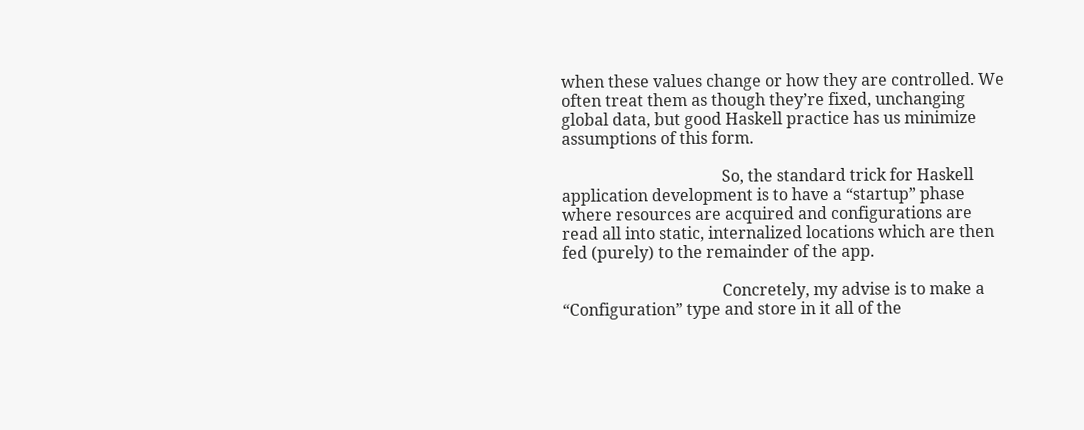when these values change or how they are controlled. We often treat them as though they’re fixed, unchanging global data, but good Haskell practice has us minimize assumptions of this form.

                                        So, the standard trick for Haskell application development is to have a “startup” phase where resources are acquired and configurations are read all into static, internalized locations which are then fed (purely) to the remainder of the app.

                                        Concretely, my advise is to make a “Configuration” type and store in it all of the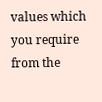values which you require from the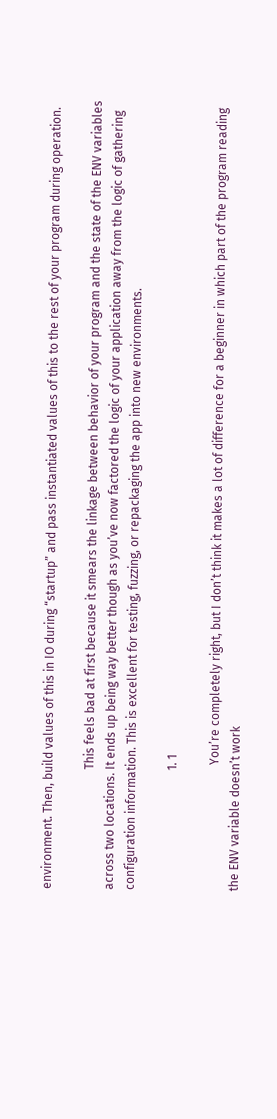environment. Then, build values of this in IO during “startup” and pass instantiated values of this to the rest of your program during operation.

                                        This feels bad at first because it smears the linkage between behavior of your program and the state of the ENV variables across two locations. It ends up being way better though as you’ve now factored the logic of your application away from the logic of gathering configuration information. This is excellent for testing, fuzzing, or repackaging the app into new environments.

                                        1. 1

                                          You’re completely right, but I don’t think it makes a lot of difference for a beginner in which part of the program reading the ENV variable doesn’t work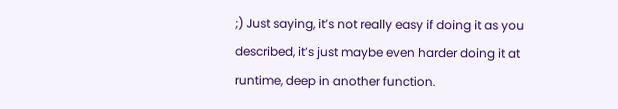;) Just saying, it’s not really easy if doing it as you described, it’s just maybe even harder doing it at runtime, deep in another function.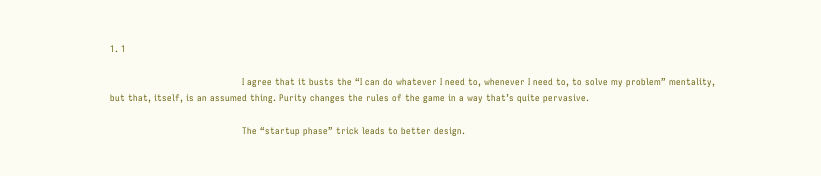1. 1

                                            I agree that it busts the “I can do whatever I need to, whenever I need to, to solve my problem” mentality, but that, itself, is an assumed thing. Purity changes the rules of the game in a way that’s quite pervasive.

                                            The “startup phase” trick leads to better design.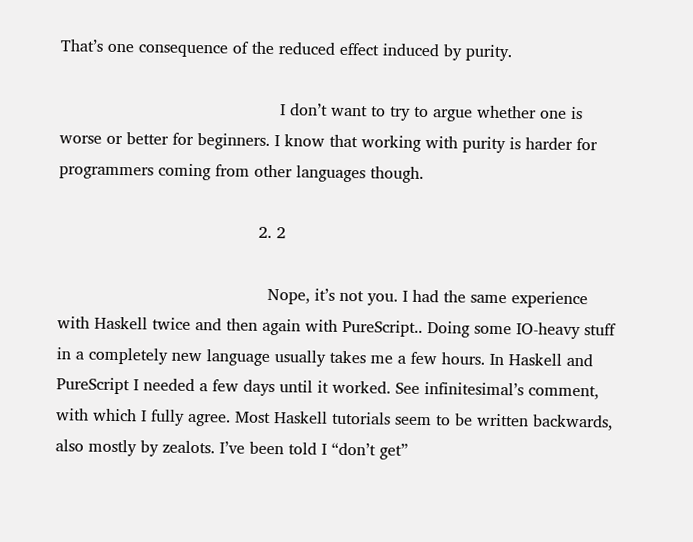That’s one consequence of the reduced effect induced by purity.

                                            I don’t want to try to argue whether one is worse or better for beginners. I know that working with purity is harder for programmers coming from other languages though.

                                        2. 2

                                          Nope, it’s not you. I had the same experience with Haskell twice and then again with PureScript.. Doing some IO-heavy stuff in a completely new language usually takes me a few hours. In Haskell and PureScript I needed a few days until it worked. See infinitesimal’s comment, with which I fully agree. Most Haskell tutorials seem to be written backwards, also mostly by zealots. I’ve been told I “don’t get”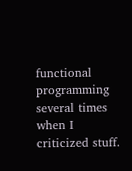functional programming several times when I criticized stuff.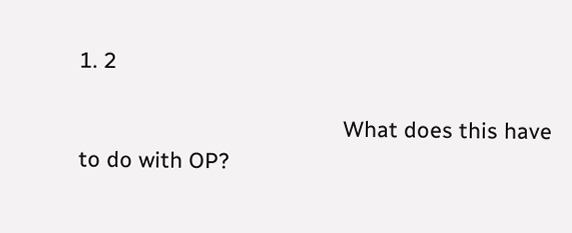1. 2

                                            What does this have to do with OP?